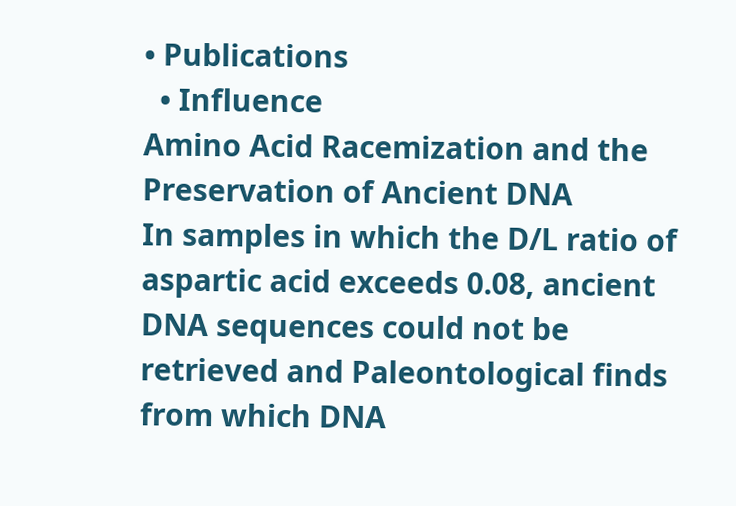• Publications
  • Influence
Amino Acid Racemization and the Preservation of Ancient DNA
In samples in which the D/L ratio of aspartic acid exceeds 0.08, ancient DNA sequences could not be retrieved and Paleontological finds from which DNA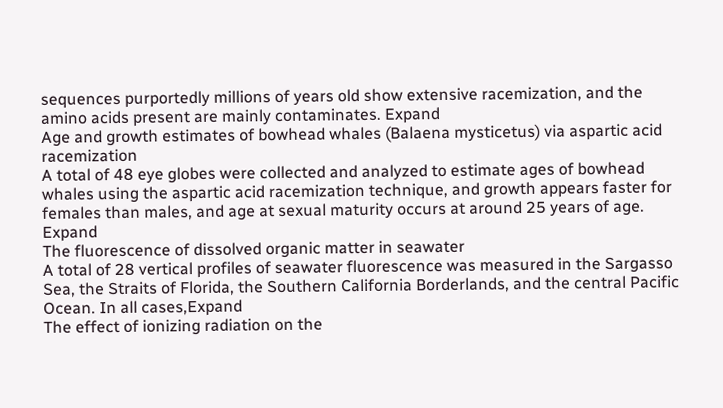sequences purportedly millions of years old show extensive racemization, and the amino acids present are mainly contaminates. Expand
Age and growth estimates of bowhead whales (Balaena mysticetus) via aspartic acid racemization
A total of 48 eye globes were collected and analyzed to estimate ages of bowhead whales using the aspartic acid racemization technique, and growth appears faster for females than males, and age at sexual maturity occurs at around 25 years of age. Expand
The fluorescence of dissolved organic matter in seawater
A total of 28 vertical profiles of seawater fluorescence was measured in the Sargasso Sea, the Straits of Florida, the Southern California Borderlands, and the central Pacific Ocean. In all cases,Expand
The effect of ionizing radiation on the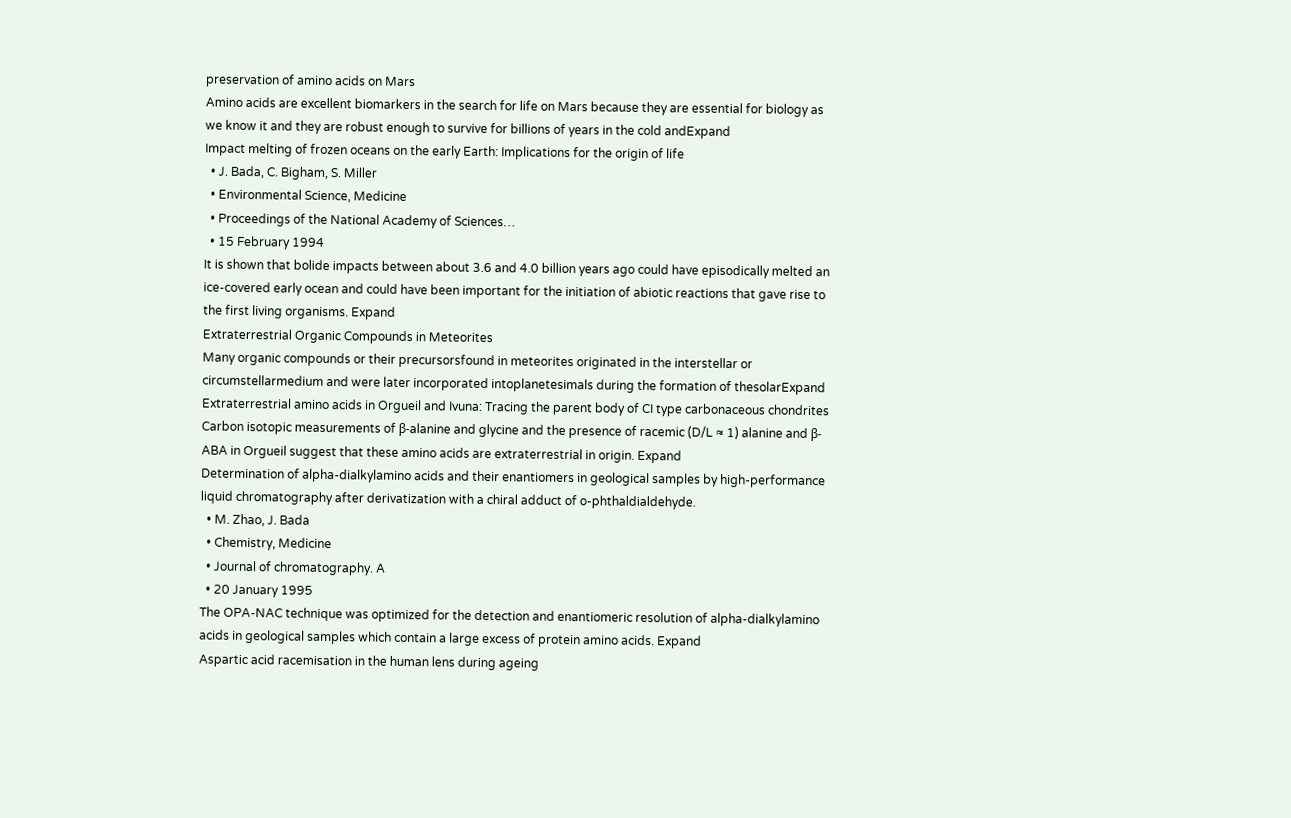preservation of amino acids on Mars
Amino acids are excellent biomarkers in the search for life on Mars because they are essential for biology as we know it and they are robust enough to survive for billions of years in the cold andExpand
Impact melting of frozen oceans on the early Earth: Implications for the origin of life
  • J. Bada, C. Bigham, S. Miller
  • Environmental Science, Medicine
  • Proceedings of the National Academy of Sciences…
  • 15 February 1994
It is shown that bolide impacts between about 3.6 and 4.0 billion years ago could have episodically melted an ice-covered early ocean and could have been important for the initiation of abiotic reactions that gave rise to the first living organisms. Expand
Extraterrestrial Organic Compounds in Meteorites
Many organic compounds or their precursorsfound in meteorites originated in the interstellar or circumstellarmedium and were later incorporated intoplanetesimals during the formation of thesolarExpand
Extraterrestrial amino acids in Orgueil and Ivuna: Tracing the parent body of CI type carbonaceous chondrites
Carbon isotopic measurements of β-alanine and glycine and the presence of racemic (D/L ≈ 1) alanine and β-ABA in Orgueil suggest that these amino acids are extraterrestrial in origin. Expand
Determination of alpha-dialkylamino acids and their enantiomers in geological samples by high-performance liquid chromatography after derivatization with a chiral adduct of o-phthaldialdehyde.
  • M. Zhao, J. Bada
  • Chemistry, Medicine
  • Journal of chromatography. A
  • 20 January 1995
The OPA-NAC technique was optimized for the detection and enantiomeric resolution of alpha-dialkylamino acids in geological samples which contain a large excess of protein amino acids. Expand
Aspartic acid racemisation in the human lens during ageing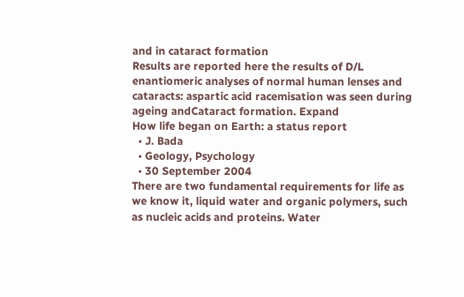and in cataract formation
Results are reported here the results of D/L enantiomeric analyses of normal human lenses and cataracts: aspartic acid racemisation was seen during ageing andCataract formation. Expand
How life began on Earth: a status report
  • J. Bada
  • Geology, Psychology
  • 30 September 2004
There are two fundamental requirements for life as we know it, liquid water and organic polymers, such as nucleic acids and proteins. Water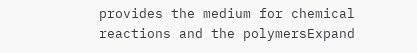provides the medium for chemical reactions and the polymersExpand